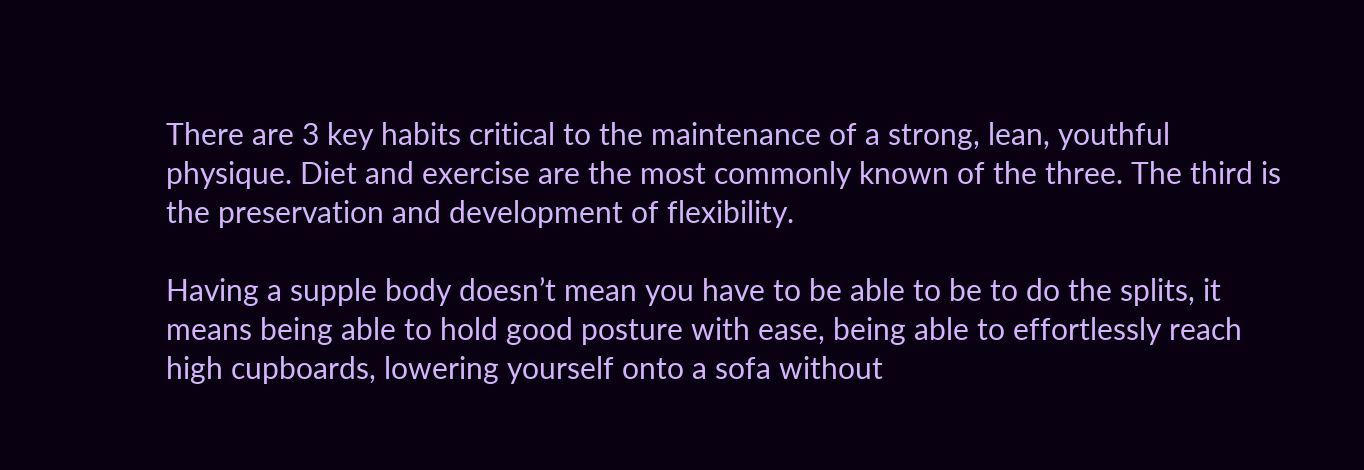There are 3 key habits critical to the maintenance of a strong, lean, youthful physique. Diet and exercise are the most commonly known of the three. The third is the preservation and development of flexibility.

Having a supple body doesn’t mean you have to be able to be to do the splits, it means being able to hold good posture with ease, being able to effortlessly reach high cupboards, lowering yourself onto a sofa without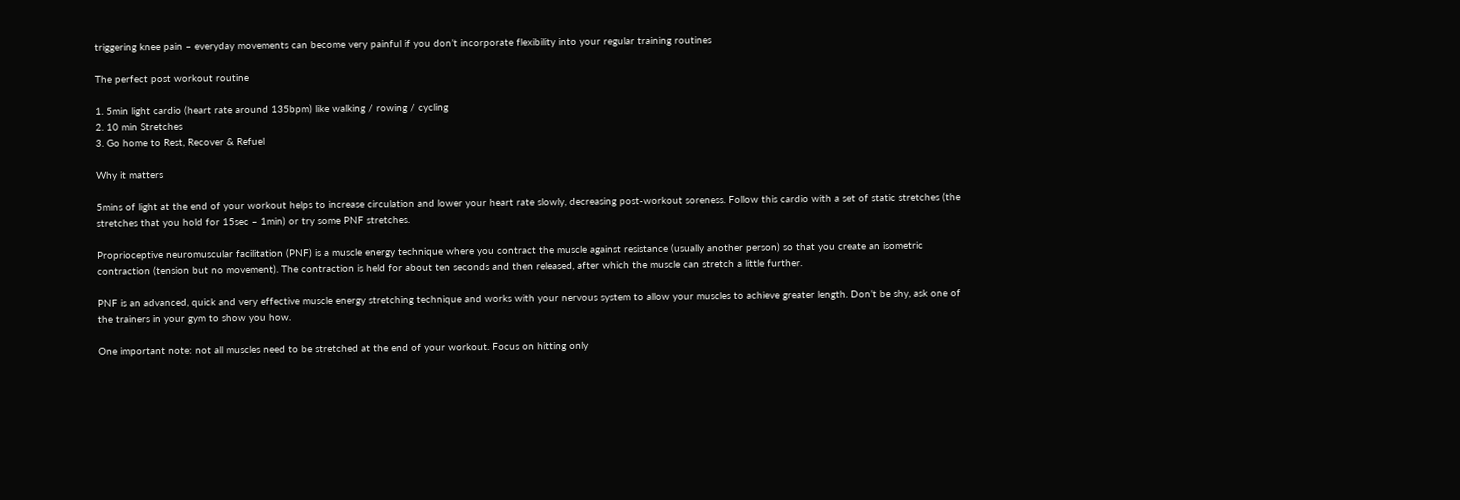triggering knee pain – everyday movements can become very painful if you don’t incorporate flexibility into your regular training routines

The perfect post workout routine

1. 5min light cardio (heart rate around 135bpm) like walking / rowing / cycling
2. 10 min Stretches
3. Go home to Rest, Recover & Refuel

Why it matters

5mins of light at the end of your workout helps to increase circulation and lower your heart rate slowly, decreasing post-workout soreness. Follow this cardio with a set of static stretches (the stretches that you hold for 15sec – 1min) or try some PNF stretches.

Proprioceptive neuromuscular facilitation (PNF) is a muscle energy technique where you contract the muscle against resistance (usually another person) so that you create an isometric contraction (tension but no movement). The contraction is held for about ten seconds and then released, after which the muscle can stretch a little further.

PNF is an advanced, quick and very effective muscle energy stretching technique and works with your nervous system to allow your muscles to achieve greater length. Don’t be shy, ask one of the trainers in your gym to show you how.

One important note: not all muscles need to be stretched at the end of your workout. Focus on hitting only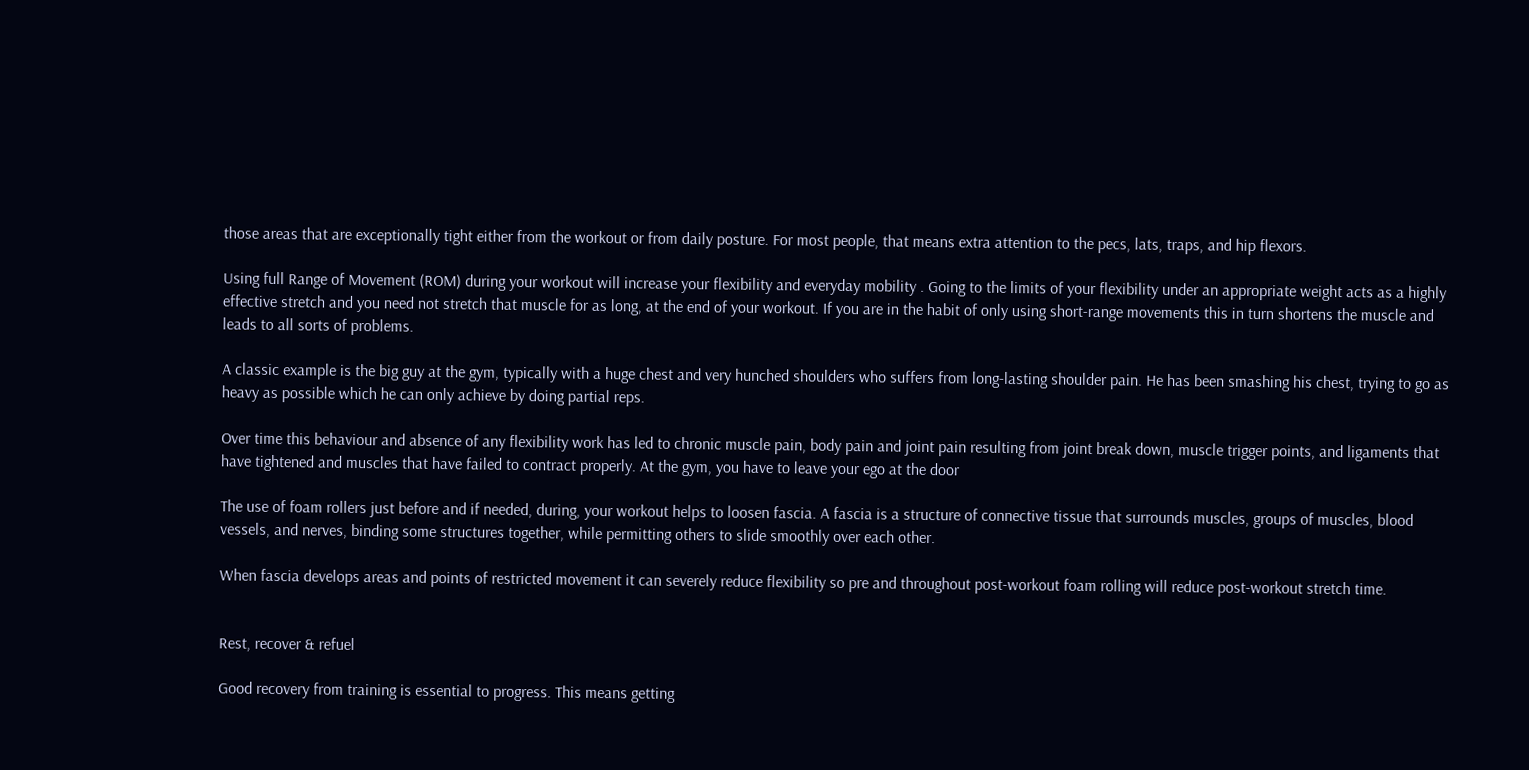those areas that are exceptionally tight either from the workout or from daily posture. For most people, that means extra attention to the pecs, lats, traps, and hip flexors.

Using full Range of Movement (ROM) during your workout will increase your flexibility and everyday mobility . Going to the limits of your flexibility under an appropriate weight acts as a highly effective stretch and you need not stretch that muscle for as long, at the end of your workout. If you are in the habit of only using short-range movements this in turn shortens the muscle and leads to all sorts of problems.

A classic example is the big guy at the gym, typically with a huge chest and very hunched shoulders who suffers from long-lasting shoulder pain. He has been smashing his chest, trying to go as heavy as possible which he can only achieve by doing partial reps.

Over time this behaviour and absence of any flexibility work has led to chronic muscle pain, body pain and joint pain resulting from joint break down, muscle trigger points, and ligaments that have tightened and muscles that have failed to contract properly. At the gym, you have to leave your ego at the door

The use of foam rollers just before and if needed, during, your workout helps to loosen fascia. A fascia is a structure of connective tissue that surrounds muscles, groups of muscles, blood vessels, and nerves, binding some structures together, while permitting others to slide smoothly over each other.

When fascia develops areas and points of restricted movement it can severely reduce flexibility so pre and throughout post-workout foam rolling will reduce post-workout stretch time.


Rest, recover & refuel

Good recovery from training is essential to progress. This means getting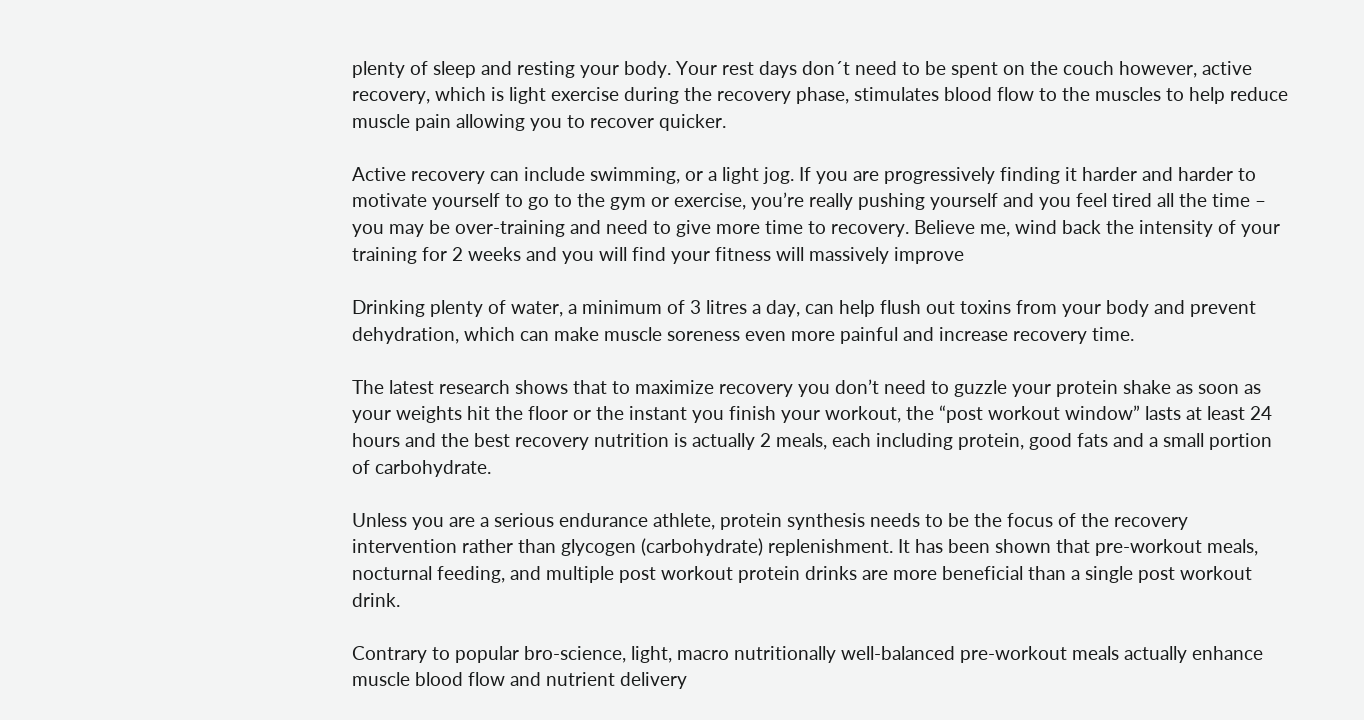plenty of sleep and resting your body. Your rest days don´t need to be spent on the couch however, active recovery, which is light exercise during the recovery phase, stimulates blood flow to the muscles to help reduce muscle pain allowing you to recover quicker.

Active recovery can include swimming, or a light jog. If you are progressively finding it harder and harder to motivate yourself to go to the gym or exercise, you’re really pushing yourself and you feel tired all the time – you may be over-training and need to give more time to recovery. Believe me, wind back the intensity of your training for 2 weeks and you will find your fitness will massively improve

Drinking plenty of water, a minimum of 3 litres a day, can help flush out toxins from your body and prevent dehydration, which can make muscle soreness even more painful and increase recovery time.

The latest research shows that to maximize recovery you don’t need to guzzle your protein shake as soon as your weights hit the floor or the instant you finish your workout, the “post workout window” lasts at least 24 hours and the best recovery nutrition is actually 2 meals, each including protein, good fats and a small portion of carbohydrate.

Unless you are a serious endurance athlete, protein synthesis needs to be the focus of the recovery intervention rather than glycogen (carbohydrate) replenishment. It has been shown that pre-workout meals, nocturnal feeding, and multiple post workout protein drinks are more beneficial than a single post workout drink.

Contrary to popular bro-science, light, macro nutritionally well-balanced pre-workout meals actually enhance muscle blood flow and nutrient delivery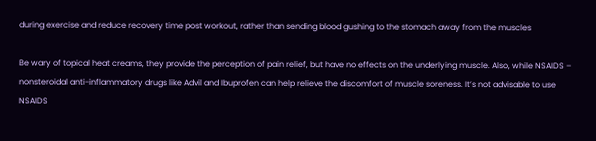during exercise and reduce recovery time post workout, rather than sending blood gushing to the stomach away from the muscles

Be wary of topical heat creams, they provide the perception of pain relief, but have no effects on the underlying muscle. Also, while NSAIDS – nonsteroidal anti-inflammatory drugs like Advil and Ibuprofen can help relieve the discomfort of muscle soreness. It’s not advisable to use NSAIDS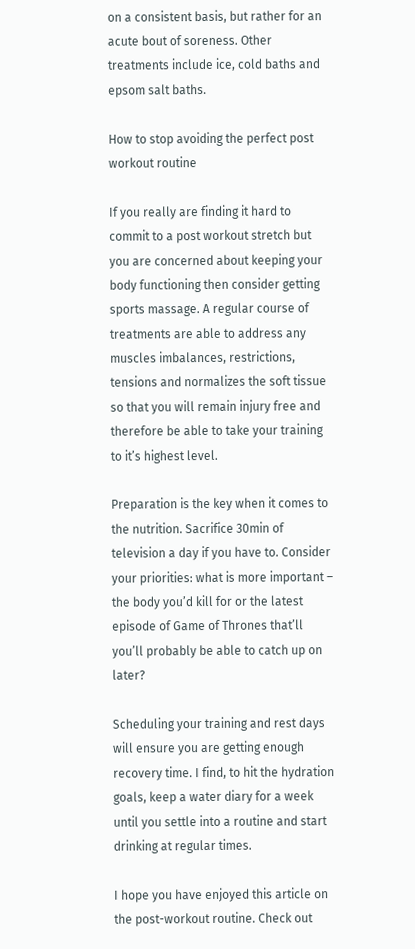on a consistent basis, but rather for an acute bout of soreness. Other treatments include ice, cold baths and epsom salt baths.

How to stop avoiding the perfect post workout routine

If you really are finding it hard to commit to a post workout stretch but you are concerned about keeping your body functioning then consider getting sports massage. A regular course of treatments are able to address any muscles imbalances, restrictions, tensions and normalizes the soft tissue so that you will remain injury free and therefore be able to take your training to it’s highest level.

Preparation is the key when it comes to the nutrition. Sacrifice 30min of television a day if you have to. Consider your priorities: what is more important – the body you’d kill for or the latest episode of Game of Thrones that’ll you’ll probably be able to catch up on later?

Scheduling your training and rest days will ensure you are getting enough recovery time. I find, to hit the hydration goals, keep a water diary for a week until you settle into a routine and start drinking at regular times.

I hope you have enjoyed this article on the post-workout routine. Check out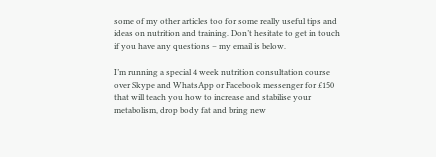some of my other articles too for some really useful tips and ideas on nutrition and training. Don’t hesitate to get in touch if you have any questions – my email is below.

I’m running a special 4 week nutrition consultation course over Skype and WhatsApp or Facebook messenger for £150 that will teach you how to increase and stabilise your metabolism, drop body fat and bring new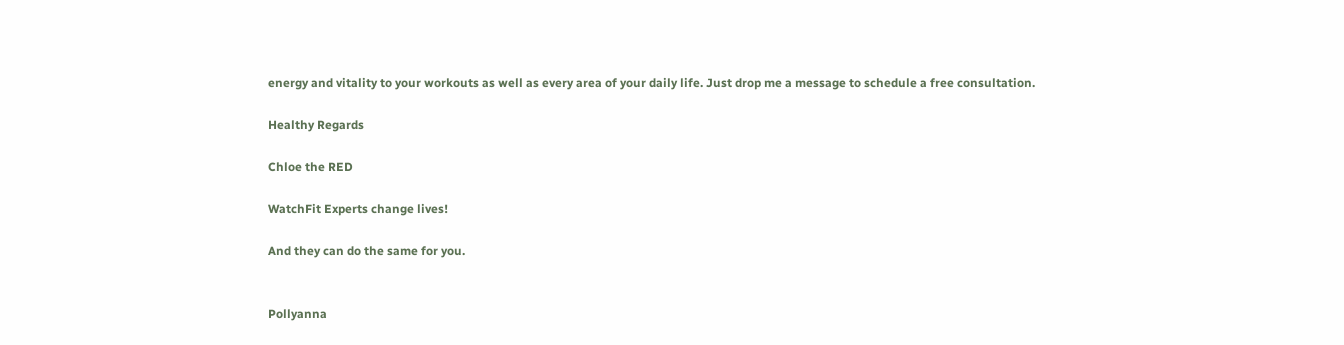energy and vitality to your workouts as well as every area of your daily life. Just drop me a message to schedule a free consultation.

Healthy Regards

Chloe the RED

WatchFit Experts change lives!

And they can do the same for you.


Pollyanna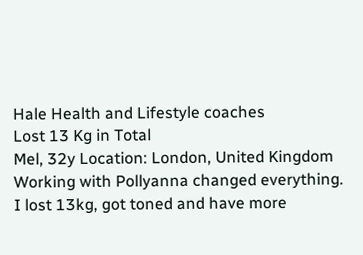Hale Health and Lifestyle coaches
Lost 13 Kg in Total
Mel, 32y Location: London, United Kingdom Working with Pollyanna changed everything. I lost 13kg, got toned and have more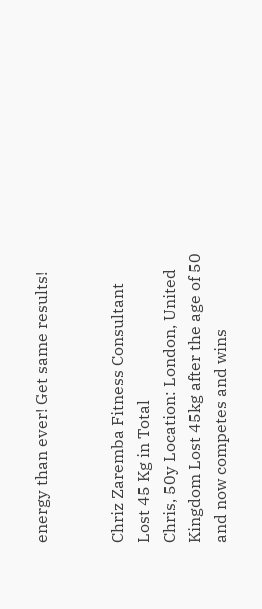energy than ever! Get same results!


Chriz Zaremba Fitness Consultant
Lost 45 Kg in Total
Chris, 50y Location: London, United Kingdom Lost 45kg after the age of 50 and now competes and wins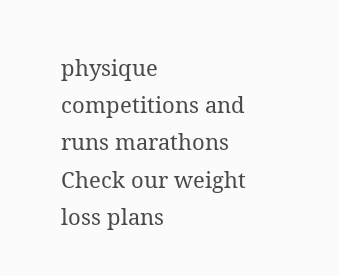physique competitions and runs marathons Check our weight loss plans